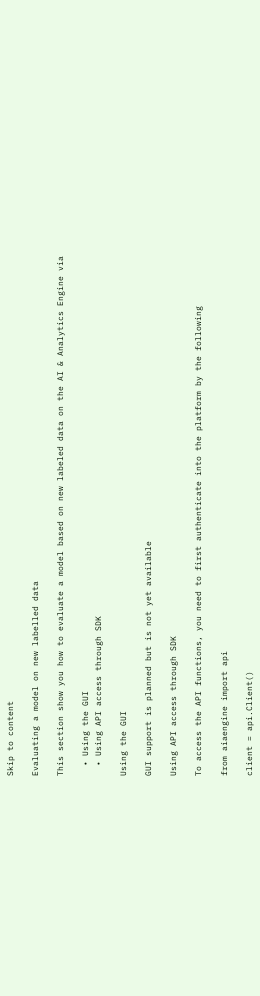Skip to content

Evaluating a model on new labelled data

This section show you how to evaluate a model based on new labeled data on the AI & Analytics Engine via

  • Using the GUI
  • Using API access through SDK

Using the GUI

GUI support is planned but is not yet available

Using API access through SDK

To access the API functions, you need to first authenticate into the platform by the following

from aiaengine import api

client = api.Client()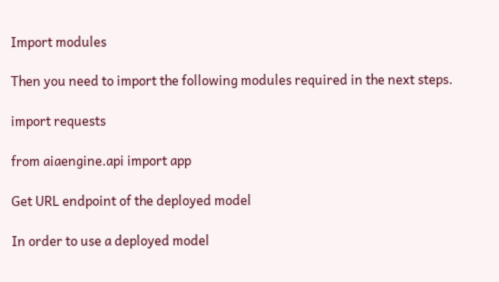Import modules

Then you need to import the following modules required in the next steps.

import requests

from aiaengine.api import app

Get URL endpoint of the deployed model

In order to use a deployed model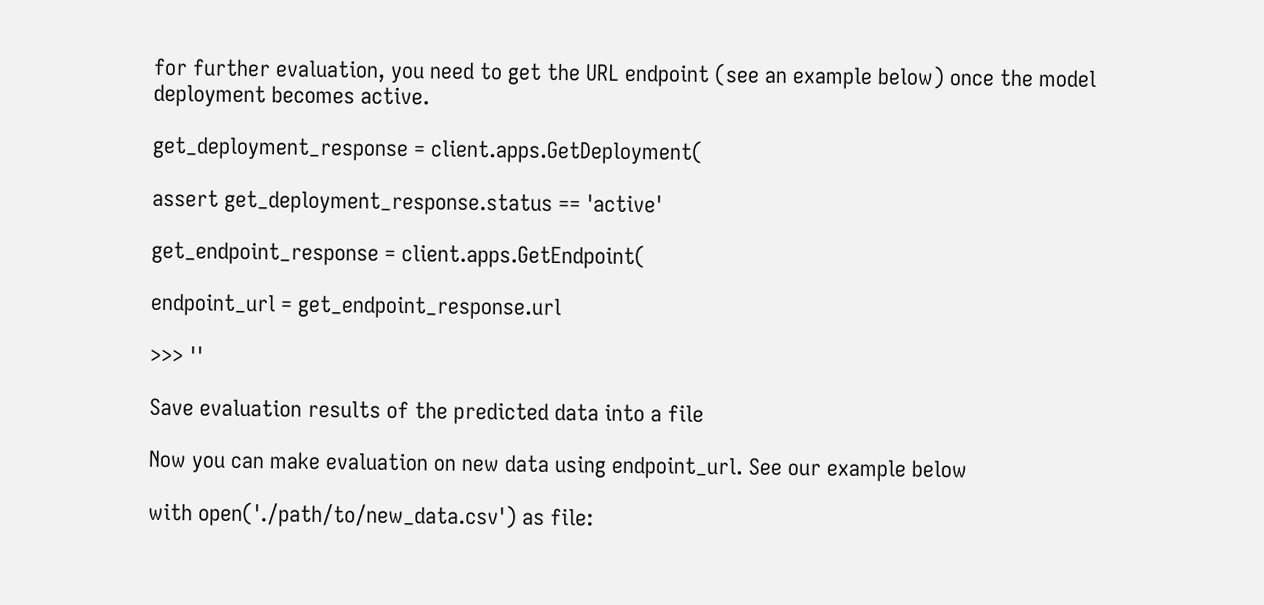for further evaluation, you need to get the URL endpoint (see an example below) once the model deployment becomes active.

get_deployment_response = client.apps.GetDeployment(

assert get_deployment_response.status == 'active'

get_endpoint_response = client.apps.GetEndpoint(

endpoint_url = get_endpoint_response.url

>>> ''

Save evaluation results of the predicted data into a file

Now you can make evaluation on new data using endpoint_url. See our example below

with open('./path/to/new_data.csv') as file: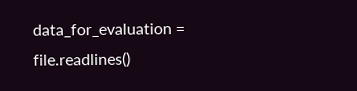data_for_evaluation = file.readlines()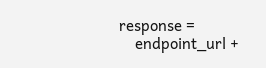response =
    endpoint_url +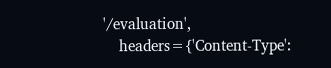'/evaluation',
    headers={'Content-Type':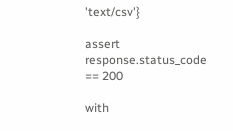'text/csv'}

assert response.status_code == 200

with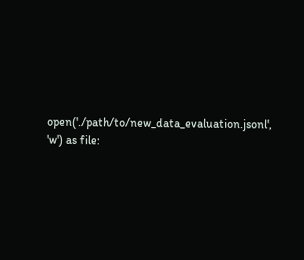open('./path/to/new_data_evaluation.jsonl', 'w') as file: